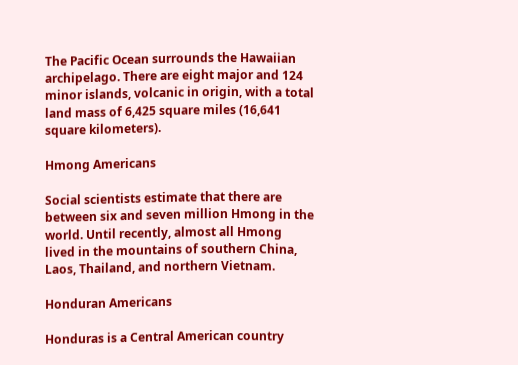The Pacific Ocean surrounds the Hawaiian archipelago. There are eight major and 124 minor islands, volcanic in origin, with a total land mass of 6,425 square miles (16,641 square kilometers).

Hmong Americans

Social scientists estimate that there are between six and seven million Hmong in the world. Until recently, almost all Hmong lived in the mountains of southern China, Laos, Thailand, and northern Vietnam.

Honduran Americans

Honduras is a Central American country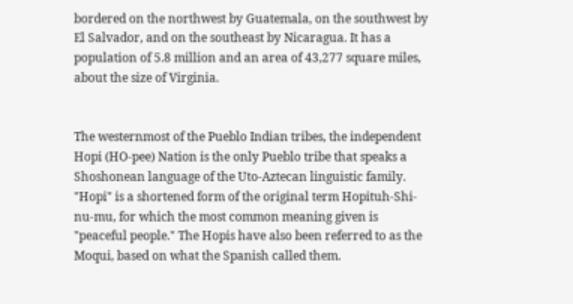bordered on the northwest by Guatemala, on the southwest by El Salvador, and on the southeast by Nicaragua. It has a population of 5.8 million and an area of 43,277 square miles, about the size of Virginia.


The westernmost of the Pueblo Indian tribes, the independent Hopi (HO-pee) Nation is the only Pueblo tribe that speaks a Shoshonean language of the Uto-Aztecan linguistic family. "Hopi" is a shortened form of the original term Hopituh-Shi-nu-mu, for which the most common meaning given is "peaceful people." The Hopis have also been referred to as the Moqui, based on what the Spanish called them.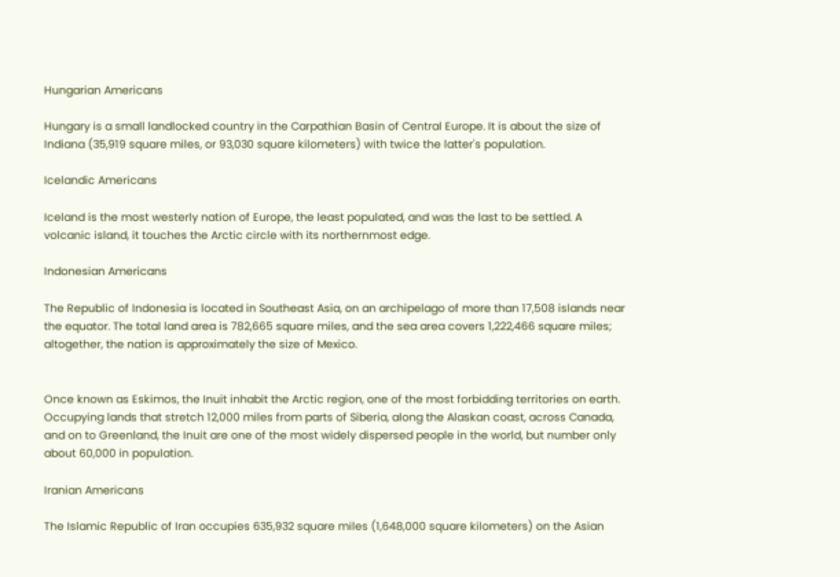Hungarian Americans

Hungary is a small landlocked country in the Carpathian Basin of Central Europe. It is about the size of Indiana (35,919 square miles, or 93,030 square kilometers) with twice the latter's population.

Icelandic Americans

Iceland is the most westerly nation of Europe, the least populated, and was the last to be settled. A volcanic island, it touches the Arctic circle with its northernmost edge.

Indonesian Americans

The Republic of Indonesia is located in Southeast Asia, on an archipelago of more than 17,508 islands near the equator. The total land area is 782,665 square miles, and the sea area covers 1,222,466 square miles; altogether, the nation is approximately the size of Mexico.


Once known as Eskimos, the Inuit inhabit the Arctic region, one of the most forbidding territories on earth. Occupying lands that stretch 12,000 miles from parts of Siberia, along the Alaskan coast, across Canada, and on to Greenland, the Inuit are one of the most widely dispersed people in the world, but number only about 60,000 in population.

Iranian Americans

The Islamic Republic of Iran occupies 635,932 square miles (1,648,000 square kilometers) on the Asian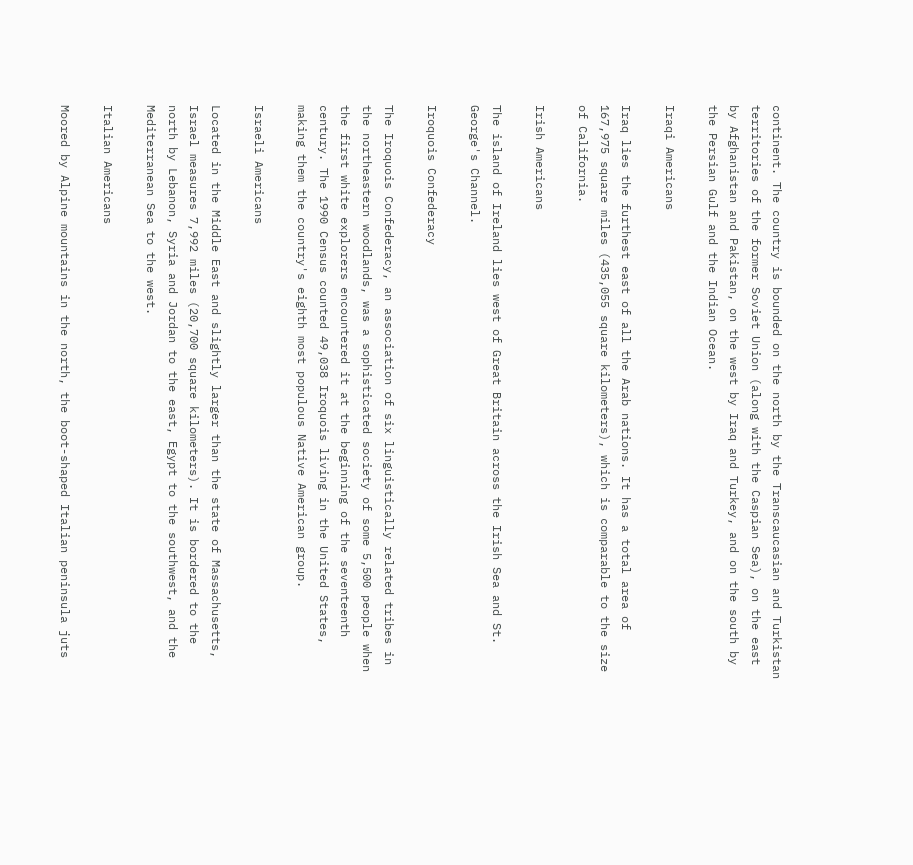continent. The country is bounded on the north by the Transcaucasian and Turkistan territories of the former Soviet Union (along with the Caspian Sea), on the east by Afghanistan and Pakistan, on the west by Iraq and Turkey, and on the south by the Persian Gulf and the Indian Ocean.

Iraqi Americans

Iraq lies the furthest east of all the Arab nations. It has a total area of 167,975 square miles (435,055 square kilometers), which is comparable to the size of California.

Irish Americans

The island of Ireland lies west of Great Britain across the Irish Sea and St. George's Channel.

Iroquois Confederacy

The Iroquois Confederacy, an association of six linguistically related tribes in the northeastern woodlands, was a sophisticated society of some 5,500 people when the first white explorers encountered it at the beginning of the seventeenth century. The 1990 Census counted 49,038 Iroquois living in the United States, making them the country's eighth most populous Native American group.

Israeli Americans

Located in the Middle East and slightly larger than the state of Massachusetts, Israel measures 7,992 miles (20,700 square kilometers). It is bordered to the north by Lebanon, Syria and Jordan to the east, Egypt to the southwest, and the Mediterranean Sea to the west.

Italian Americans

Moored by Alpine mountains in the north, the boot-shaped Italian peninsula juts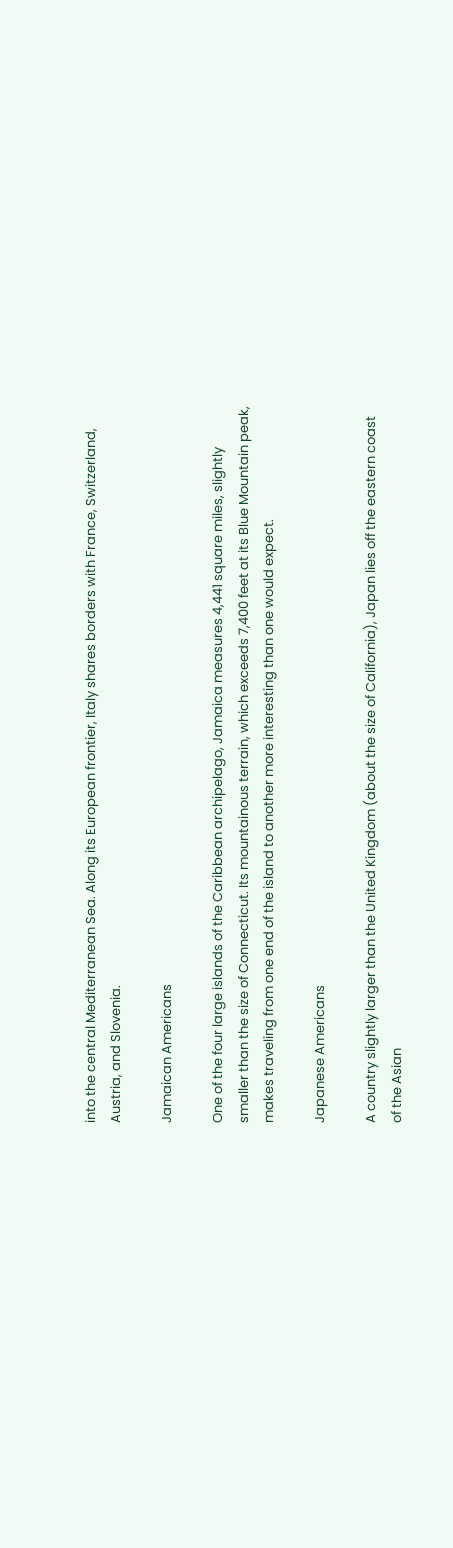into the central Mediterranean Sea. Along its European frontier, Italy shares borders with France, Switzerland, Austria, and Slovenia.

Jamaican Americans

One of the four large islands of the Caribbean archipelago, Jamaica measures 4,441 square miles, slightly smaller than the size of Connecticut. Its mountainous terrain, which exceeds 7,400 feet at its Blue Mountain peak, makes traveling from one end of the island to another more interesting than one would expect.

Japanese Americans

A country slightly larger than the United Kingdom (about the size of California), Japan lies off the eastern coast of the Asian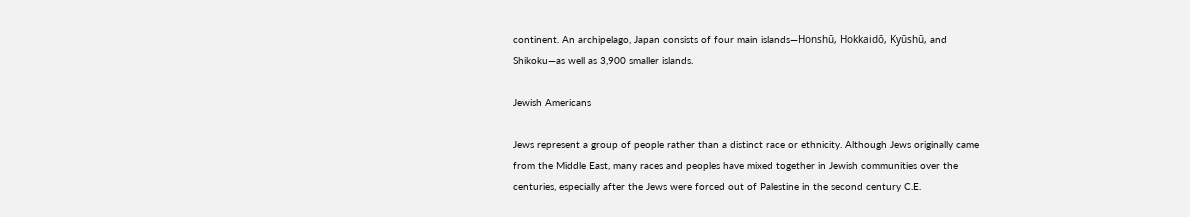continent. An archipelago, Japan consists of four main islands—Honshū, Hokkaidō, Kyūshū, and Shikoku—as well as 3,900 smaller islands.

Jewish Americans

Jews represent a group of people rather than a distinct race or ethnicity. Although Jews originally came from the Middle East, many races and peoples have mixed together in Jewish communities over the centuries, especially after the Jews were forced out of Palestine in the second century C.E.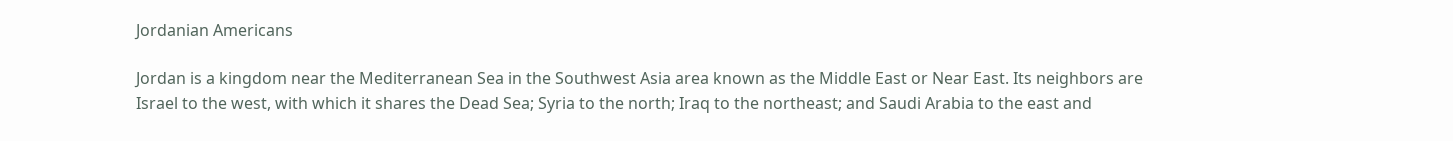Jordanian Americans

Jordan is a kingdom near the Mediterranean Sea in the Southwest Asia area known as the Middle East or Near East. Its neighbors are Israel to the west, with which it shares the Dead Sea; Syria to the north; Iraq to the northeast; and Saudi Arabia to the east and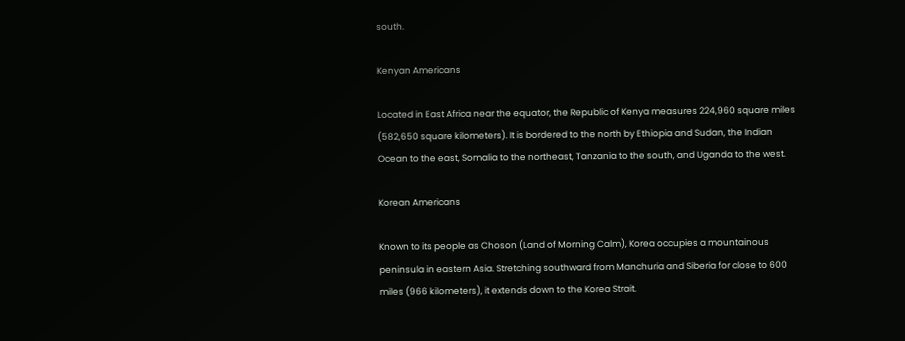south.

Kenyan Americans

Located in East Africa near the equator, the Republic of Kenya measures 224,960 square miles (582,650 square kilometers). It is bordered to the north by Ethiopia and Sudan, the Indian Ocean to the east, Somalia to the northeast, Tanzania to the south, and Uganda to the west.

Korean Americans

Known to its people as Choson (Land of Morning Calm), Korea occupies a mountainous peninsula in eastern Asia. Stretching southward from Manchuria and Siberia for close to 600 miles (966 kilometers), it extends down to the Korea Strait.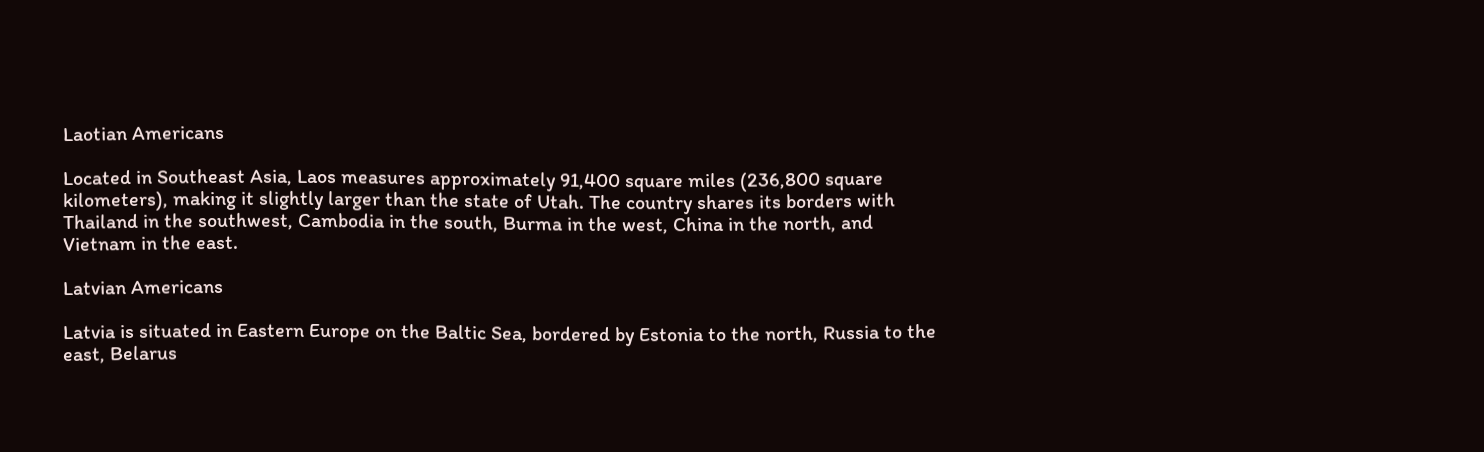Laotian Americans

Located in Southeast Asia, Laos measures approximately 91,400 square miles (236,800 square kilometers), making it slightly larger than the state of Utah. The country shares its borders with Thailand in the southwest, Cambodia in the south, Burma in the west, China in the north, and Vietnam in the east.

Latvian Americans

Latvia is situated in Eastern Europe on the Baltic Sea, bordered by Estonia to the north, Russia to the east, Belarus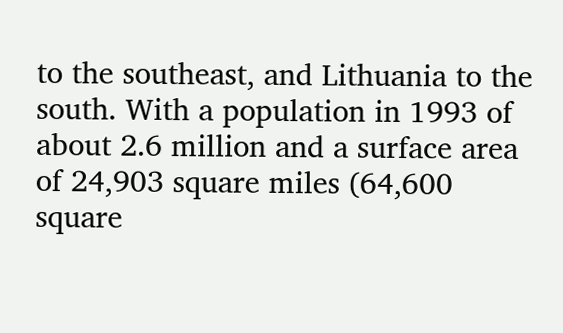to the southeast, and Lithuania to the south. With a population in 1993 of about 2.6 million and a surface area of 24,903 square miles (64,600 square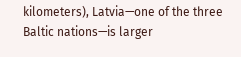kilometers), Latvia—one of the three Baltic nations—is larger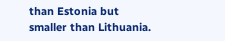than Estonia but smaller than Lithuania.